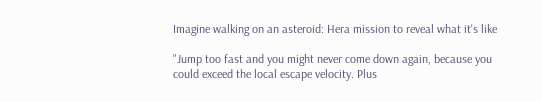Imagine walking on an asteroid: Hera mission to reveal what it's like

"Jump too fast and you might never come down again, because you could exceed the local escape velocity. Plus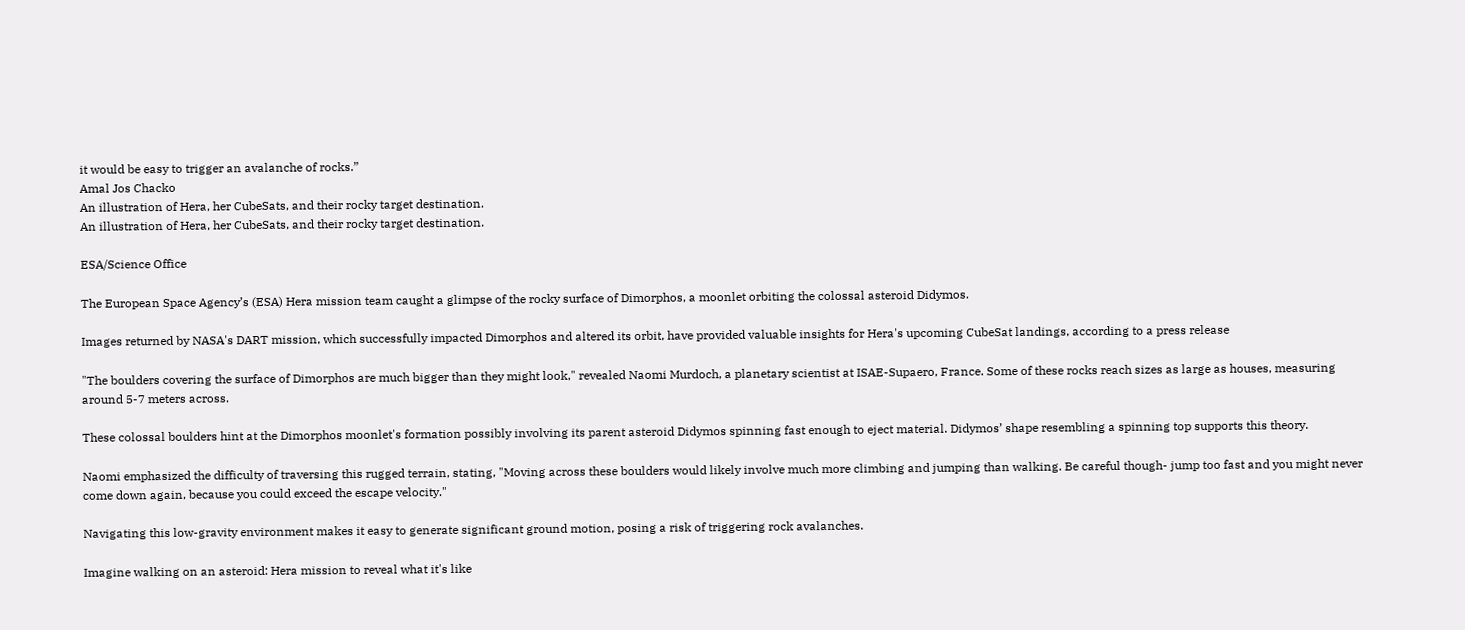it would be easy to trigger an avalanche of rocks.”
Amal Jos Chacko
An illustration of Hera, her CubeSats, and their rocky target destination.
An illustration of Hera, her CubeSats, and their rocky target destination.

ESA/Science Office

The European Space Agency’s (ESA) Hera mission team caught a glimpse of the rocky surface of Dimorphos, a moonlet orbiting the colossal asteroid Didymos.

Images returned by NASA's DART mission, which successfully impacted Dimorphos and altered its orbit, have provided valuable insights for Hera's upcoming CubeSat landings, according to a press release

"The boulders covering the surface of Dimorphos are much bigger than they might look," revealed Naomi Murdoch, a planetary scientist at ISAE-Supaero, France. Some of these rocks reach sizes as large as houses, measuring around 5-7 meters across.

These colossal boulders hint at the Dimorphos moonlet's formation possibly involving its parent asteroid Didymos spinning fast enough to eject material. Didymos’ shape resembling a spinning top supports this theory.

Naomi emphasized the difficulty of traversing this rugged terrain, stating, "Moving across these boulders would likely involve much more climbing and jumping than walking. Be careful though- jump too fast and you might never come down again, because you could exceed the escape velocity."

Navigating this low-gravity environment makes it easy to generate significant ground motion, posing a risk of triggering rock avalanches.

Imagine walking on an asteroid: Hera mission to reveal what it's like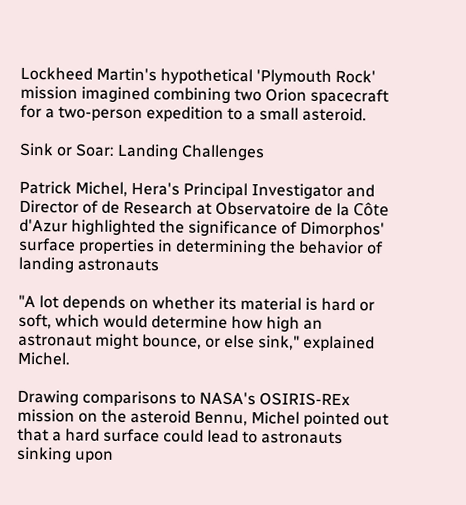Lockheed Martin's hypothetical 'Plymouth Rock' mission imagined combining two Orion spacecraft for a two-person expedition to a small asteroid.

Sink or Soar: Landing Challenges

Patrick Michel, Hera's Principal Investigator and Director of de Research at Observatoire de la Côte d'Azur highlighted the significance of Dimorphos' surface properties in determining the behavior of landing astronauts

"A lot depends on whether its material is hard or soft, which would determine how high an astronaut might bounce, or else sink," explained Michel.

Drawing comparisons to NASA's OSIRIS-REx mission on the asteroid Bennu, Michel pointed out that a hard surface could lead to astronauts sinking upon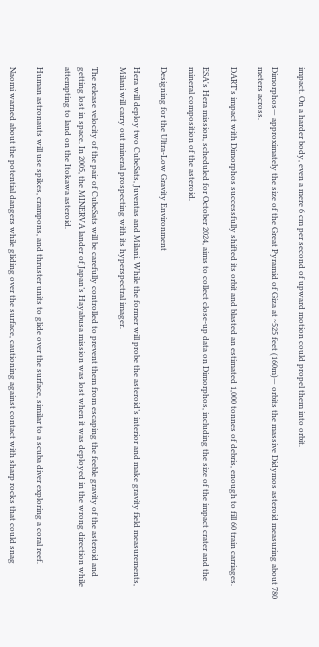impact. On a harder body, even a mere 6 cm per second of upward motion could propel them into orbit.

Dimorphos— approximately the size of the Great Pyramid of Giza at ~525 feet (160m)— orbits the massive Didymos asteroid measuring about 780 meters across.

DART's impact with Dimorphos successfully shifted its orbit and blasted an estimated 1,000 tonnes of debris, enough to fill 60 train carriages.

ESA's Hera mission, scheduled for October 2024, aims to collect close-up data on Dimorphos, including the size of the impact crater and the mineral composition of the asteroid.

Designing for the Ultra-Low Gravity Environment

Hera will deploy two CubeSats, Juventas and Milani. While the former will probe the asteroid’s interior and make gravity field measurements, Milani will carry out mineral prospecting with its hyperspectral imager.

The release velocity of the pair of CubeSats will be carefully controlled to prevent them from escaping the feeble gravity of the asteroid and getting lost in space. In 2005, the MINERVA lander of Japan’s Hayabusa mission was lost when it was deployed in the wrong direction while attempting to land on the Itokawa asteroid.

Human astronauts will use spikes, crampons, and thruster units to glide over the surface, similar to a scuba diver exploring a coral reef.

Naomi warned about the potential dangers while gliding over the surface, cautioning against contact with sharp rocks that could snag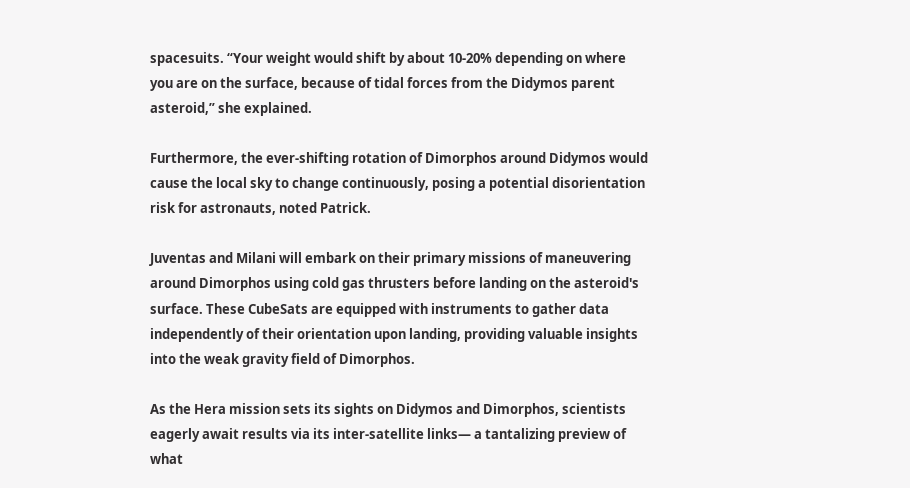spacesuits. “Your weight would shift by about 10-20% depending on where you are on the surface, because of tidal forces from the Didymos parent asteroid,” she explained.

Furthermore, the ever-shifting rotation of Dimorphos around Didymos would cause the local sky to change continuously, posing a potential disorientation risk for astronauts, noted Patrick.

Juventas and Milani will embark on their primary missions of maneuvering around Dimorphos using cold gas thrusters before landing on the asteroid's surface. These CubeSats are equipped with instruments to gather data independently of their orientation upon landing, providing valuable insights into the weak gravity field of Dimorphos.

As the Hera mission sets its sights on Didymos and Dimorphos, scientists eagerly await results via its inter-satellite links— a tantalizing preview of what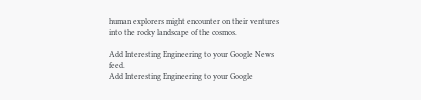human explorers might encounter on their ventures into the rocky landscape of the cosmos.

Add Interesting Engineering to your Google News feed.
Add Interesting Engineering to your Google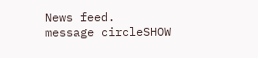News feed.
message circleSHOW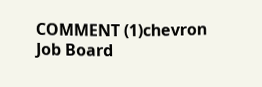COMMENT (1)chevron
Job Board